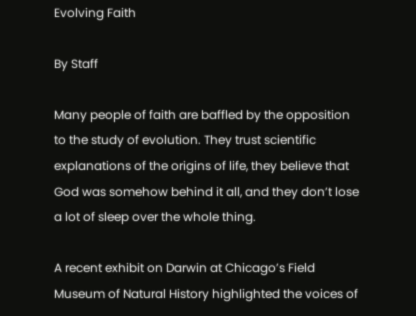Evolving Faith

By Staff

Many people of faith are baffled by the opposition to the study of evolution. They trust scientific explanations of the origins of life, they believe that God was somehow behind it all, and they don’t lose a lot of sleep over the whole thing.

A recent exhibit on Darwin at Chicago’s Field Museum of Natural History highlighted the voices of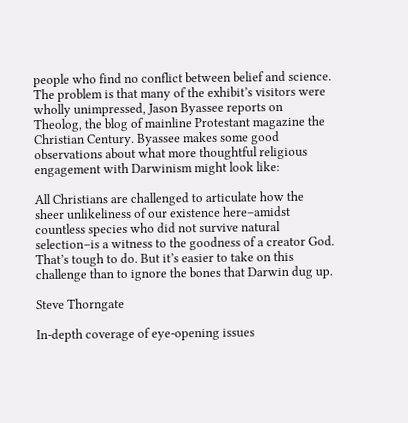people who find no conflict between belief and science. The problem is that many of the exhibit’s visitors were wholly unimpressed, Jason Byassee reports on Theolog, the blog of mainline Protestant magazine the Christian Century. Byassee makes some good observations about what more thoughtful religious engagement with Darwinism might look like:

All Christians are challenged to articulate how the sheer unlikeliness of our existence here–amidst countless species who did not survive natural selection–is a witness to the goodness of a creator God. That’s tough to do. But it’s easier to take on this challenge than to ignore the bones that Darwin dug up.

Steve Thorngate

In-depth coverage of eye-opening issues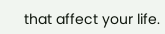that affect your life.